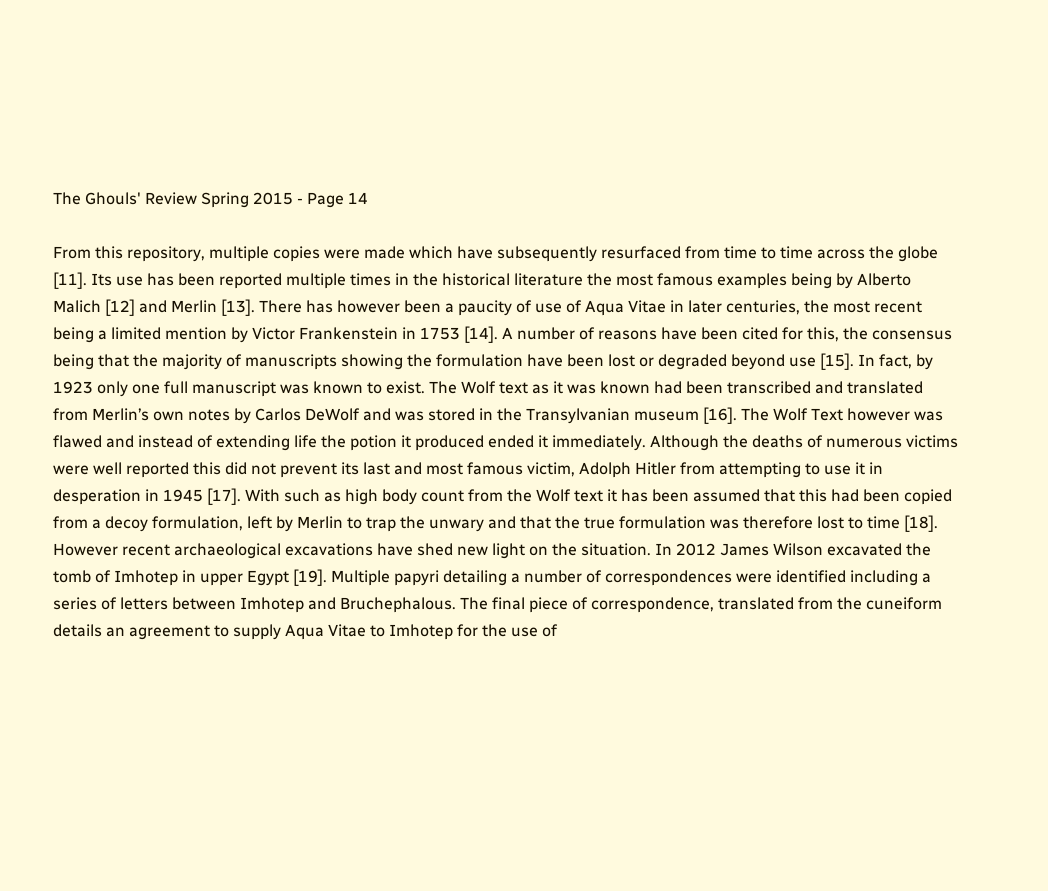The Ghouls' Review Spring 2015 - Page 14

From this repository, multiple copies were made which have subsequently resurfaced from time to time across the globe [11]. Its use has been reported multiple times in the historical literature the most famous examples being by Alberto Malich [12] and Merlin [13]. There has however been a paucity of use of Aqua Vitae in later centuries, the most recent being a limited mention by Victor Frankenstein in 1753 [14]. A number of reasons have been cited for this, the consensus being that the majority of manuscripts showing the formulation have been lost or degraded beyond use [15]. In fact, by 1923 only one full manuscript was known to exist. The Wolf text as it was known had been transcribed and translated from Merlin’s own notes by Carlos DeWolf and was stored in the Transylvanian museum [16]. The Wolf Text however was flawed and instead of extending life the potion it produced ended it immediately. Although the deaths of numerous victims were well reported this did not prevent its last and most famous victim, Adolph Hitler from attempting to use it in desperation in 1945 [17]. With such as high body count from the Wolf text it has been assumed that this had been copied from a decoy formulation, left by Merlin to trap the unwary and that the true formulation was therefore lost to time [18]. However recent archaeological excavations have shed new light on the situation. In 2012 James Wilson excavated the tomb of Imhotep in upper Egypt [19]. Multiple papyri detailing a number of correspondences were identified including a series of letters between Imhotep and Bruchephalous. The final piece of correspondence, translated from the cuneiform details an agreement to supply Aqua Vitae to Imhotep for the use of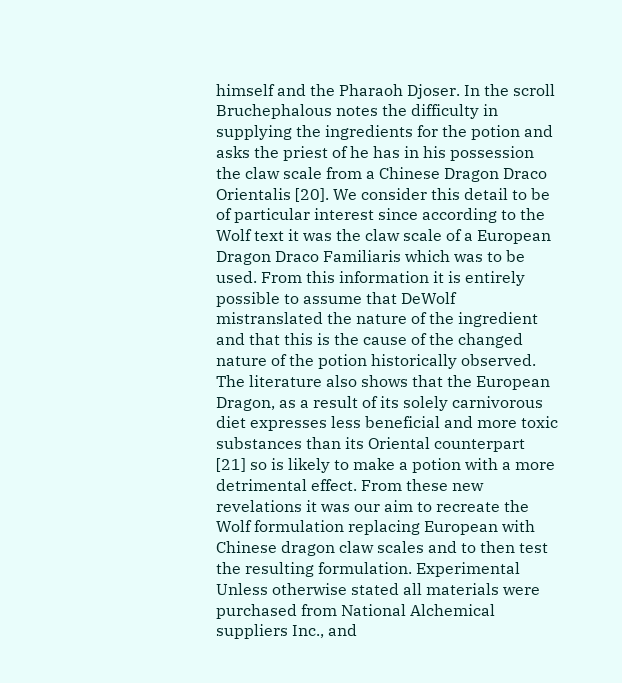himself and the Pharaoh Djoser. In the scroll Bruchephalous notes the difficulty in supplying the ingredients for the potion and asks the priest of he has in his possession the claw scale from a Chinese Dragon Draco Orientalis [20]. We consider this detail to be of particular interest since according to the Wolf text it was the claw scale of a European Dragon Draco Familiaris which was to be used. From this information it is entirely possible to assume that DeWolf mistranslated the nature of the ingredient and that this is the cause of the changed nature of the potion historically observed. The literature also shows that the European Dragon, as a result of its solely carnivorous diet expresses less beneficial and more toxic substances than its Oriental counterpart [21] so is likely to make a potion with a more detrimental effect. From these new revelations it was our aim to recreate the Wolf formulation replacing European with Chinese dragon claw scales and to then test the resulting formulation. Experimental Unless otherwise stated all materials were purchased from National Alchemical suppliers Inc., and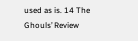used as is. 14 The Ghouls’ Review